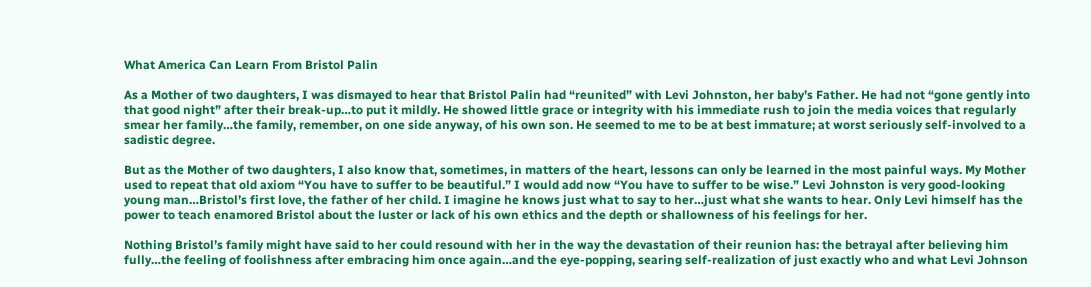What America Can Learn From Bristol Palin

As a Mother of two daughters, I was dismayed to hear that Bristol Palin had “reunited” with Levi Johnston, her baby’s Father. He had not “gone gently into that good night” after their break-up…to put it mildly. He showed little grace or integrity with his immediate rush to join the media voices that regularly smear her family…the family, remember, on one side anyway, of his own son. He seemed to me to be at best immature; at worst seriously self-involved to a sadistic degree.

But as the Mother of two daughters, I also know that, sometimes, in matters of the heart, lessons can only be learned in the most painful ways. My Mother used to repeat that old axiom “You have to suffer to be beautiful.” I would add now “You have to suffer to be wise.” Levi Johnston is very good-looking young man…Bristol’s first love, the father of her child. I imagine he knows just what to say to her…just what she wants to hear. Only Levi himself has the power to teach enamored Bristol about the luster or lack of his own ethics and the depth or shallowness of his feelings for her.

Nothing Bristol’s family might have said to her could resound with her in the way the devastation of their reunion has: the betrayal after believing him fully…the feeling of foolishness after embracing him once again…and the eye-popping, searing self-realization of just exactly who and what Levi Johnson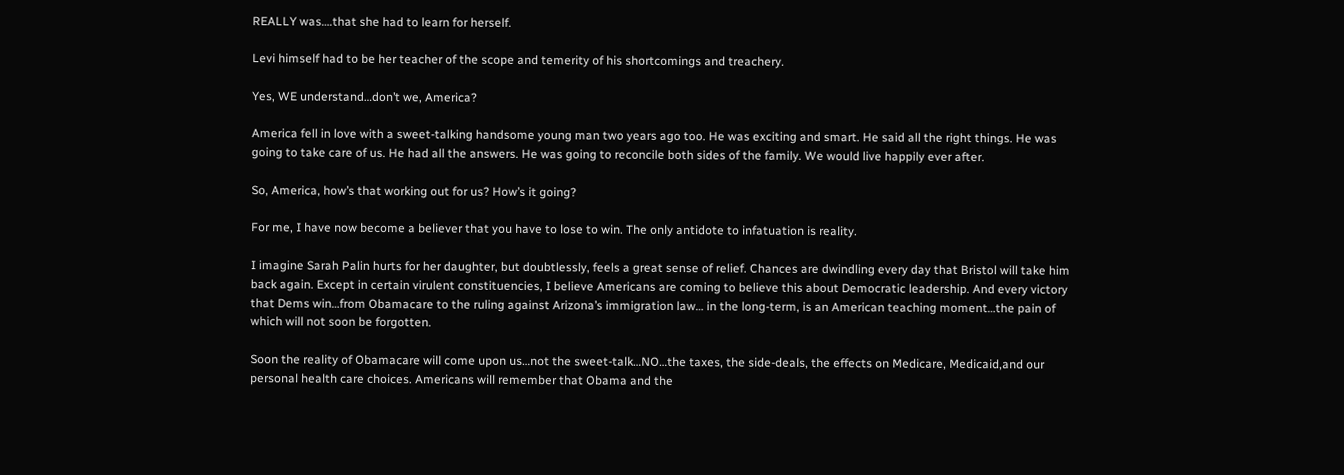REALLY was….that she had to learn for herself.

Levi himself had to be her teacher of the scope and temerity of his shortcomings and treachery.

Yes, WE understand…don’t we, America?

America fell in love with a sweet-talking handsome young man two years ago too. He was exciting and smart. He said all the right things. He was going to take care of us. He had all the answers. He was going to reconcile both sides of the family. We would live happily ever after.

So, America, how’s that working out for us? How’s it going?

For me, I have now become a believer that you have to lose to win. The only antidote to infatuation is reality.

I imagine Sarah Palin hurts for her daughter, but doubtlessly, feels a great sense of relief. Chances are dwindling every day that Bristol will take him back again. Except in certain virulent constituencies, I believe Americans are coming to believe this about Democratic leadership. And every victory that Dems win…from Obamacare to the ruling against Arizona’s immigration law… in the long-term, is an American teaching moment…the pain of which will not soon be forgotten.

Soon the reality of Obamacare will come upon us…not the sweet-talk…NO…the taxes, the side-deals, the effects on Medicare, Medicaid,and our personal health care choices. Americans will remember that Obama and the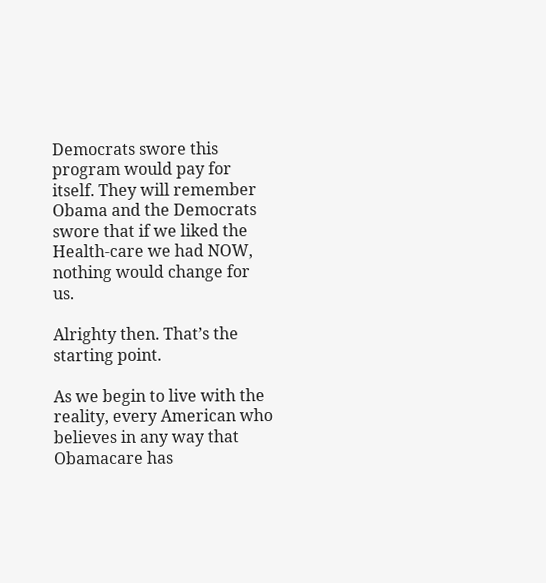Democrats swore this program would pay for itself. They will remember Obama and the Democrats swore that if we liked the Health-care we had NOW, nothing would change for us.

Alrighty then. That’s the starting point.

As we begin to live with the reality, every American who believes in any way that Obamacare has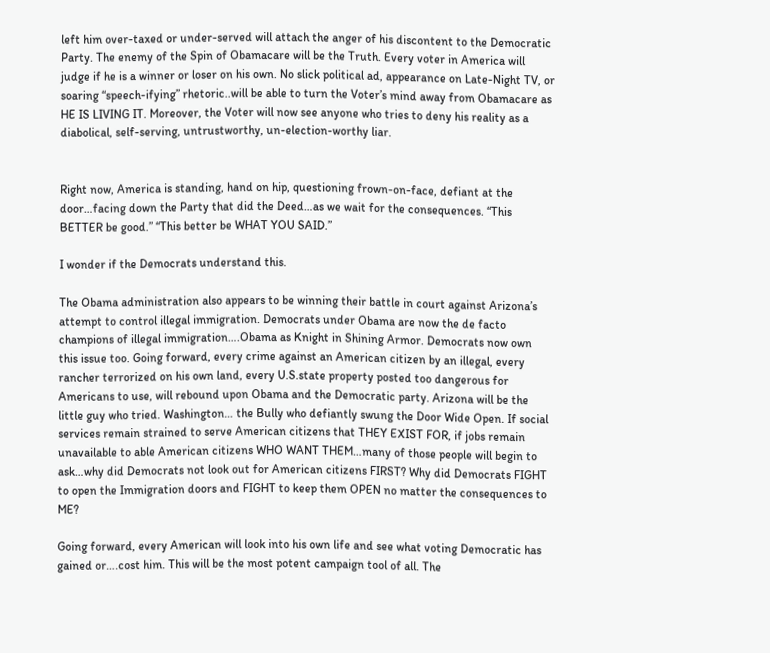left him over-taxed or under-served will attach the anger of his discontent to the Democratic Party. The enemy of the Spin of Obamacare will be the Truth. Every voter in America will judge if he is a winner or loser on his own. No slick political ad, appearance on Late-Night TV, or soaring “speech-ifying” rhetoric..will be able to turn the Voter’s mind away from Obamacare as HE IS LIVING IT. Moreover, the Voter will now see anyone who tries to deny his reality as a diabolical, self-serving, untrustworthy, un-election-worthy liar.


Right now, America is standing, hand on hip, questioning frown-on-face, defiant at the door…facing down the Party that did the Deed…as we wait for the consequences. “This BETTER be good.” “This better be WHAT YOU SAID.”

I wonder if the Democrats understand this.

The Obama administration also appears to be winning their battle in court against Arizona’s attempt to control illegal immigration. Democrats under Obama are now the de facto champions of illegal immigration….Obama as Knight in Shining Armor. Democrats now own this issue too. Going forward, every crime against an American citizen by an illegal, every rancher terrorized on his own land, every U.S.state property posted too dangerous for Americans to use, will rebound upon Obama and the Democratic party. Arizona will be the little guy who tried. Washington… the Bully who defiantly swung the Door Wide Open. If social services remain strained to serve American citizens that THEY EXIST FOR, if jobs remain unavailable to able American citizens WHO WANT THEM…many of those people will begin to ask…why did Democrats not look out for American citizens FIRST? Why did Democrats FIGHT to open the Immigration doors and FIGHT to keep them OPEN no matter the consequences to ME?

Going forward, every American will look into his own life and see what voting Democratic has gained or….cost him. This will be the most potent campaign tool of all. The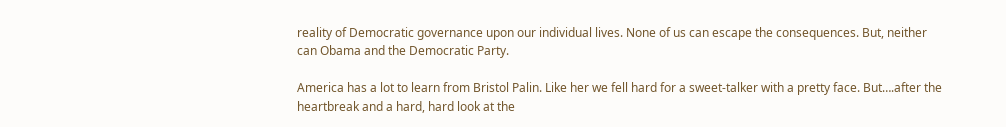reality of Democratic governance upon our individual lives. None of us can escape the consequences. But, neither can Obama and the Democratic Party.

America has a lot to learn from Bristol Palin. Like her we fell hard for a sweet-talker with a pretty face. But….after the heartbreak and a hard, hard look at the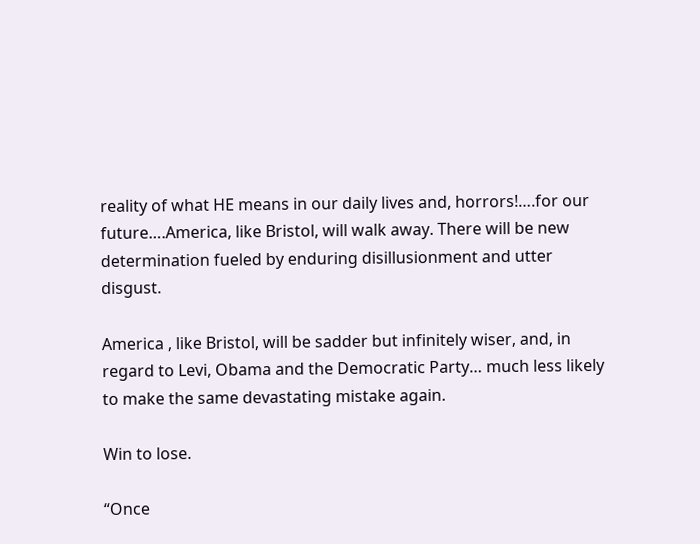reality of what HE means in our daily lives and, horrors!….for our future….America, like Bristol, will walk away. There will be new determination fueled by enduring disillusionment and utter disgust.

America , like Bristol, will be sadder but infinitely wiser, and, in regard to Levi, Obama and the Democratic Party… much less likely to make the same devastating mistake again.

Win to lose.

“Once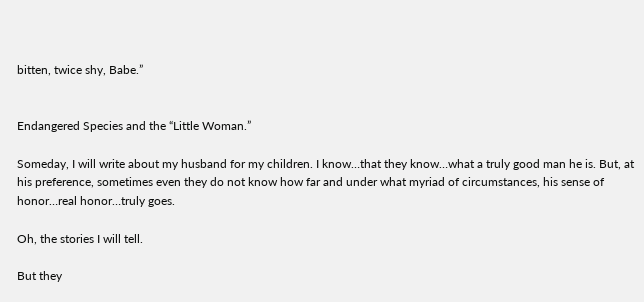bitten, twice shy, Babe.”


Endangered Species and the “Little Woman.”

Someday, I will write about my husband for my children. I know…that they know…what a truly good man he is. But, at his preference, sometimes even they do not know how far and under what myriad of circumstances, his sense of honor…real honor…truly goes.

Oh, the stories I will tell.

But they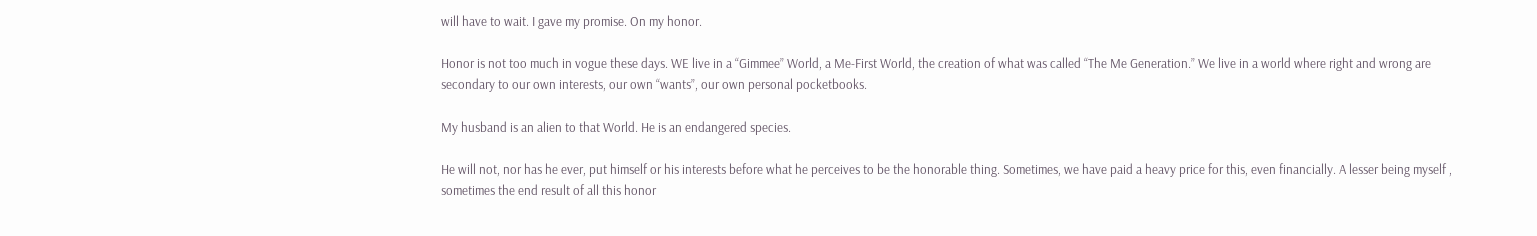will have to wait. I gave my promise. On my honor.

Honor is not too much in vogue these days. WE live in a “Gimmee” World, a Me-First World, the creation of what was called “The Me Generation.” We live in a world where right and wrong are secondary to our own interests, our own “wants”, our own personal pocketbooks.

My husband is an alien to that World. He is an endangered species.

He will not, nor has he ever, put himself or his interests before what he perceives to be the honorable thing. Sometimes, we have paid a heavy price for this, even financially. A lesser being myself , sometimes the end result of all this honor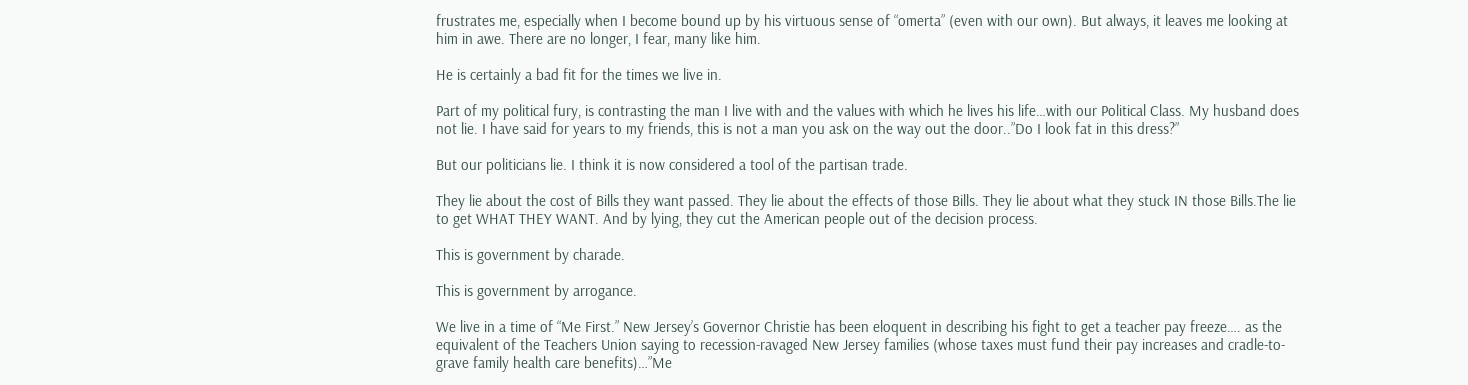frustrates me, especially when I become bound up by his virtuous sense of “omerta” (even with our own). But always, it leaves me looking at him in awe. There are no longer, I fear, many like him.

He is certainly a bad fit for the times we live in.

Part of my political fury, is contrasting the man I live with and the values with which he lives his life…with our Political Class. My husband does not lie. I have said for years to my friends, this is not a man you ask on the way out the door..”Do I look fat in this dress?”

But our politicians lie. I think it is now considered a tool of the partisan trade.

They lie about the cost of Bills they want passed. They lie about the effects of those Bills. They lie about what they stuck IN those Bills.The lie to get WHAT THEY WANT. And by lying, they cut the American people out of the decision process.

This is government by charade.

This is government by arrogance.

We live in a time of “Me First.” New Jersey’s Governor Christie has been eloquent in describing his fight to get a teacher pay freeze…. as the equivalent of the Teachers Union saying to recession-ravaged New Jersey families (whose taxes must fund their pay increases and cradle-to-grave family health care benefits)…”Me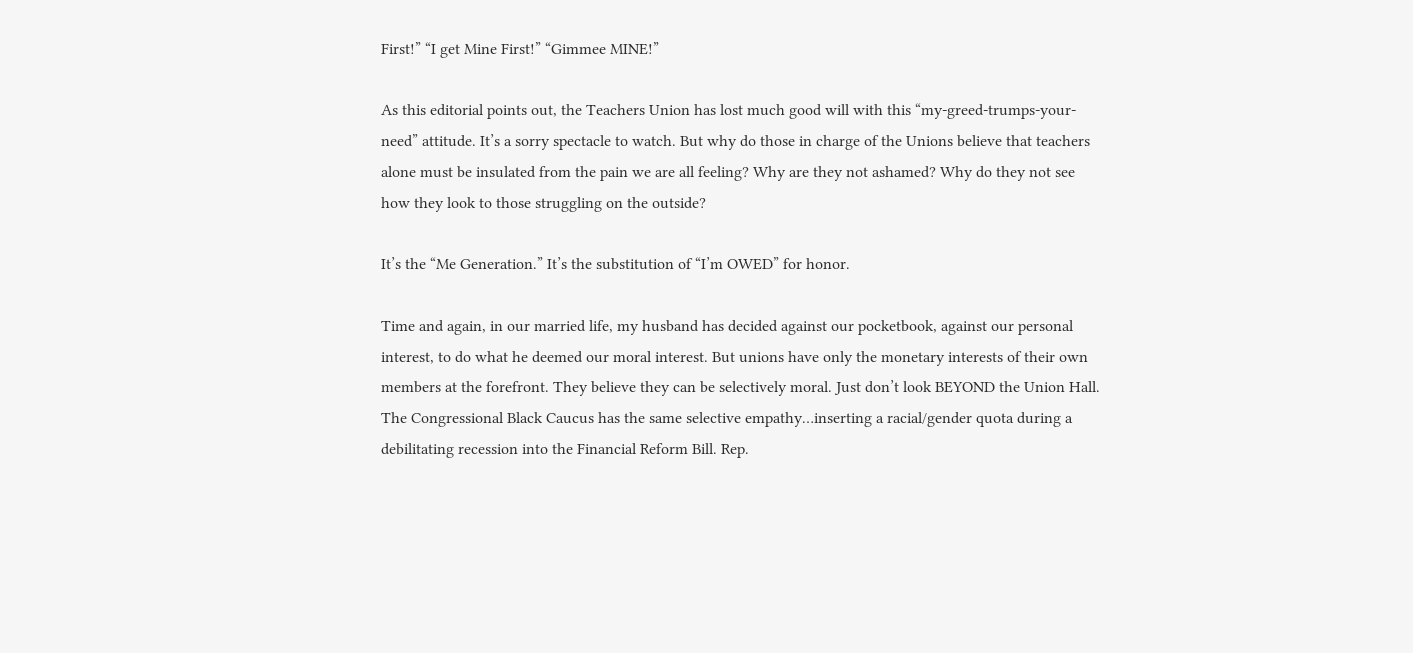First!” “I get Mine First!” “Gimmee MINE!”

As this editorial points out, the Teachers Union has lost much good will with this “my-greed-trumps-your-need” attitude. It’s a sorry spectacle to watch. But why do those in charge of the Unions believe that teachers alone must be insulated from the pain we are all feeling? Why are they not ashamed? Why do they not see how they look to those struggling on the outside?

It’s the “Me Generation.” It’s the substitution of “I’m OWED” for honor.

Time and again, in our married life, my husband has decided against our pocketbook, against our personal interest, to do what he deemed our moral interest. But unions have only the monetary interests of their own members at the forefront. They believe they can be selectively moral. Just don’t look BEYOND the Union Hall. The Congressional Black Caucus has the same selective empathy…inserting a racial/gender quota during a debilitating recession into the Financial Reform Bill. Rep.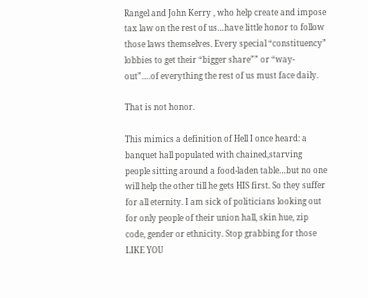Rangel and John Kerry , who help create and impose tax law on the rest of us…have little honor to follow those laws themselves. Every special “constituency” lobbies to get their “bigger share”” or “way-out”….of everything the rest of us must face daily.

That is not honor.

This mimics a definition of Hell I once heard: a banquet hall populated with chained,starving people sitting around a food-laden table…but no one will help the other till he gets HIS first. So they suffer for all eternity. I am sick of politicians looking out for only people of their union hall, skin hue, zip code, gender or ethnicity. Stop grabbing for those LIKE YOU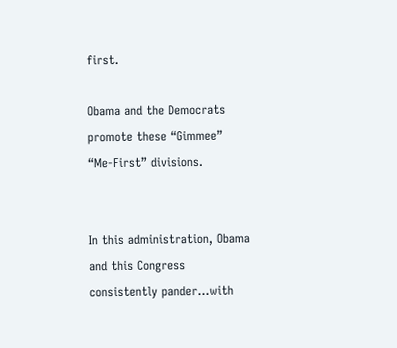first.

Obama and the Democrats promote these “Gimmee” “Me-First” divisions.


In this administration, Obama and this Congress consistently pander…with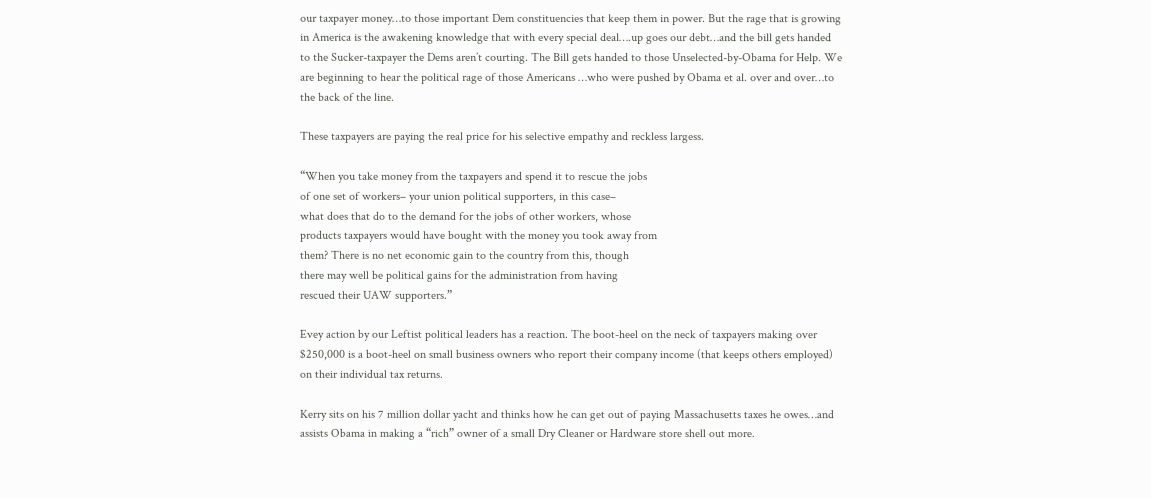our taxpayer money…to those important Dem constituencies that keep them in power. But the rage that is growing in America is the awakening knowledge that with every special deal….up goes our debt…and the bill gets handed to the Sucker-taxpayer the Dems aren’t courting. The Bill gets handed to those Unselected-by-Obama for Help. We are beginning to hear the political rage of those Americans …who were pushed by Obama et al. over and over…to the back of the line.

These taxpayers are paying the real price for his selective empathy and reckless largess.

“When you take money from the taxpayers and spend it to rescue the jobs
of one set of workers– your union political supporters, in this case–
what does that do to the demand for the jobs of other workers, whose
products taxpayers would have bought with the money you took away from
them? There is no net economic gain to the country from this, though
there may well be political gains for the administration from having
rescued their UAW supporters.”

Evey action by our Leftist political leaders has a reaction. The boot-heel on the neck of taxpayers making over $250,000 is a boot-heel on small business owners who report their company income (that keeps others employed) on their individual tax returns.

Kerry sits on his 7 million dollar yacht and thinks how he can get out of paying Massachusetts taxes he owes…and assists Obama in making a “rich” owner of a small Dry Cleaner or Hardware store shell out more.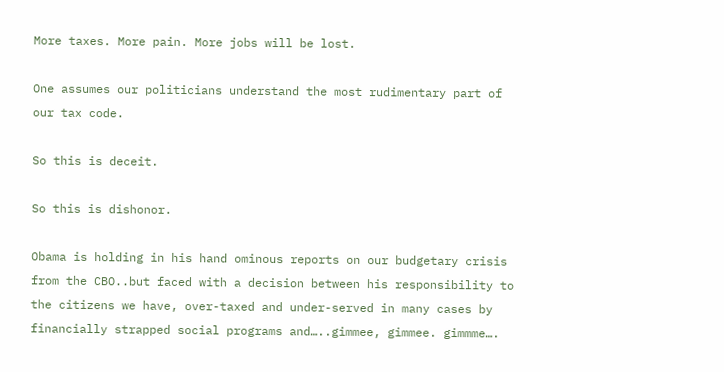More taxes. More pain. More jobs will be lost.

One assumes our politicians understand the most rudimentary part of our tax code.

So this is deceit.

So this is dishonor.

Obama is holding in his hand ominous reports on our budgetary crisis from the CBO..but faced with a decision between his responsibility to the citizens we have, over-taxed and under-served in many cases by financially strapped social programs and…..gimmee, gimmee. gimmme….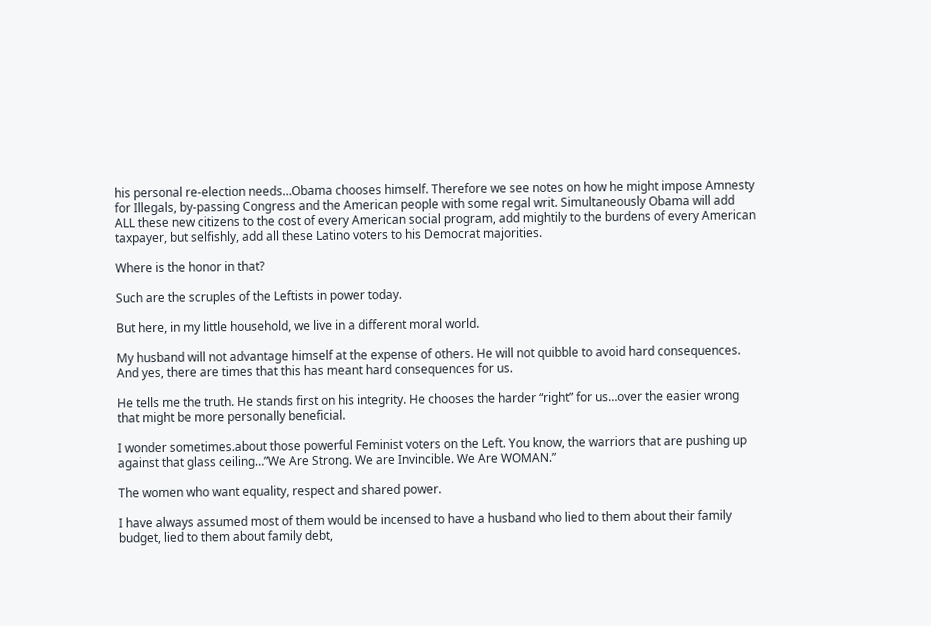his personal re-election needs…Obama chooses himself. Therefore we see notes on how he might impose Amnesty for Illegals, by-passing Congress and the American people with some regal writ. Simultaneously Obama will add ALL these new citizens to the cost of every American social program, add mightily to the burdens of every American taxpayer, but selfishly, add all these Latino voters to his Democrat majorities.

Where is the honor in that?

Such are the scruples of the Leftists in power today.

But here, in my little household, we live in a different moral world.

My husband will not advantage himself at the expense of others. He will not quibble to avoid hard consequences. And yes, there are times that this has meant hard consequences for us.

He tells me the truth. He stands first on his integrity. He chooses the harder “right” for us…over the easier wrong that might be more personally beneficial.

I wonder sometimes.about those powerful Feminist voters on the Left. You know, the warriors that are pushing up against that glass ceiling…”We Are Strong. We are Invincible. We Are WOMAN.”

The women who want equality, respect and shared power.

I have always assumed most of them would be incensed to have a husband who lied to them about their family budget, lied to them about family debt,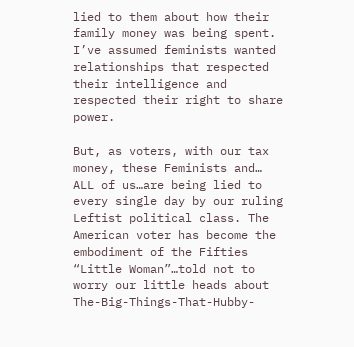lied to them about how their family money was being spent. I’ve assumed feminists wanted relationships that respected their intelligence and respected their right to share power.

But, as voters, with our tax money, these Feminists and… ALL of us…are being lied to every single day by our ruling Leftist political class. The American voter has become the embodiment of the Fifties “Little Woman”…told not to worry our little heads about The-Big-Things-That-Hubby-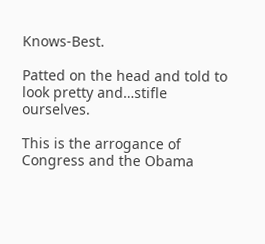Knows-Best.

Patted on the head and told to look pretty and…stifle ourselves.

This is the arrogance of Congress and the Obama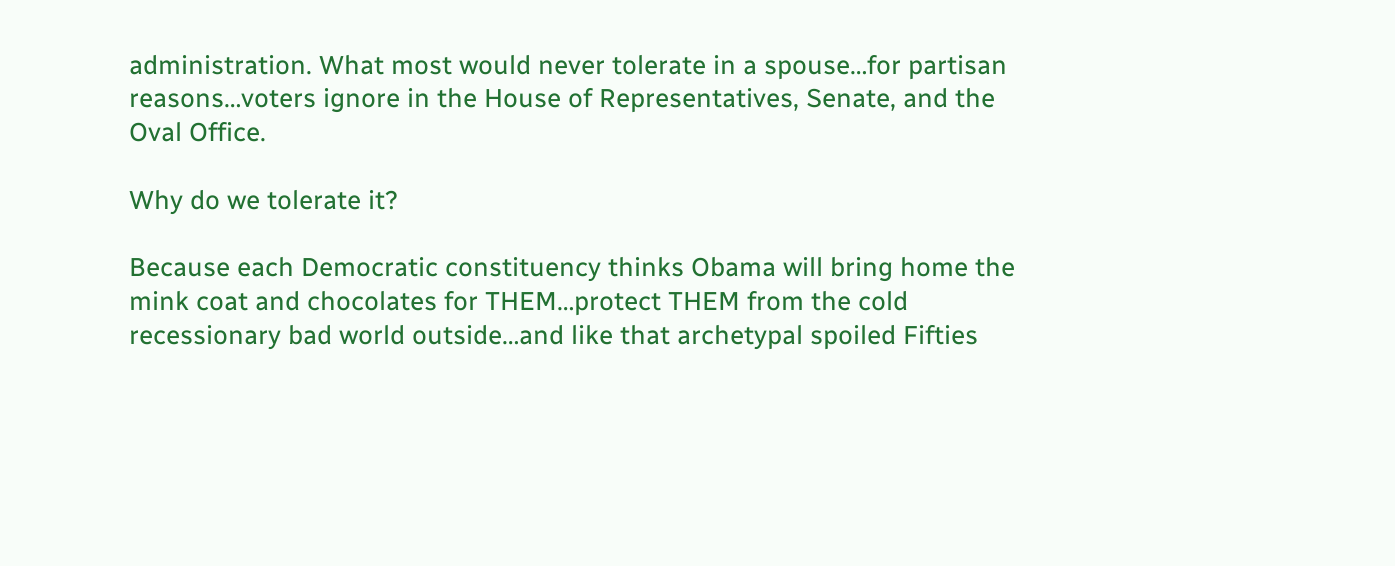administration. What most would never tolerate in a spouse…for partisan reasons…voters ignore in the House of Representatives, Senate, and the Oval Office.

Why do we tolerate it?

Because each Democratic constituency thinks Obama will bring home the mink coat and chocolates for THEM…protect THEM from the cold recessionary bad world outside…and like that archetypal spoiled Fifties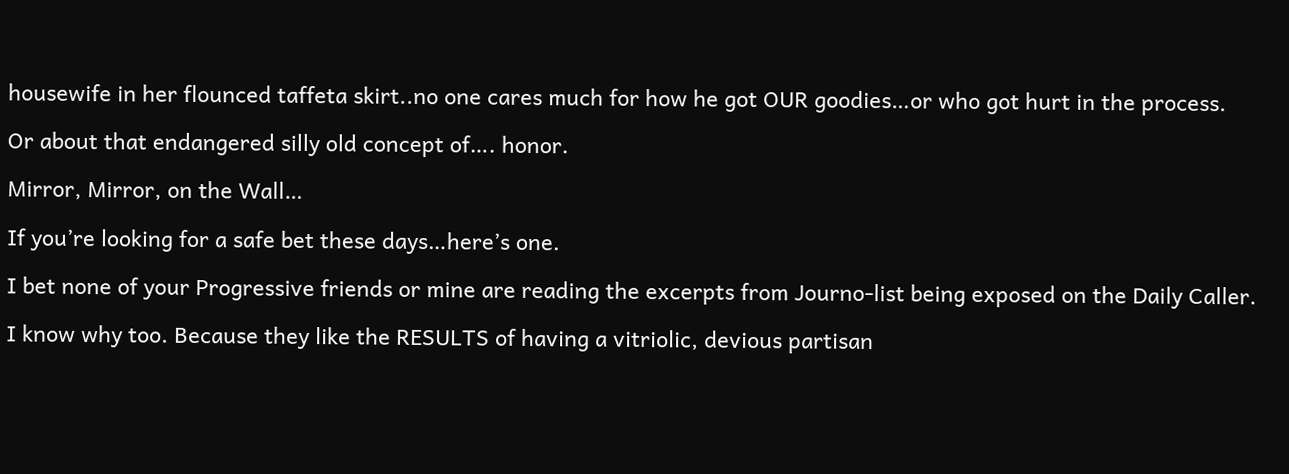housewife in her flounced taffeta skirt..no one cares much for how he got OUR goodies…or who got hurt in the process.

Or about that endangered silly old concept of…. honor.

Mirror, Mirror, on the Wall…

If you’re looking for a safe bet these days…here’s one.

I bet none of your Progressive friends or mine are reading the excerpts from Journo-list being exposed on the Daily Caller.

I know why too. Because they like the RESULTS of having a vitriolic, devious partisan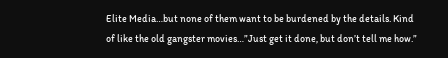Elite Media…but none of them want to be burdened by the details. Kind of like the old gangster movies…”Just get it done, but don’t tell me how.”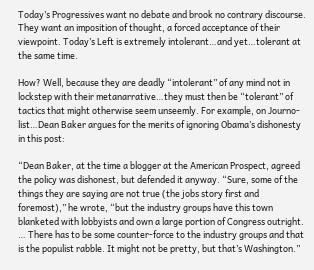Today’s Progressives want no debate and brook no contrary discourse. They want an imposition of thought, a forced acceptance of their viewpoint. Today’s Left is extremely intolerant…and yet…tolerant at the same time.

How? Well, because they are deadly “intolerant” of any mind not in lockstep with their metanarrative…they must then be “tolerant” of tactics that might otherwise seem unseemly. For example, on Journo-list…Dean Baker argues for the merits of ignoring Obama’s dishonesty in this post:

“Dean Baker, at the time a blogger at the American Prospect, agreed the policy was dishonest, but defended it anyway. “Sure, some of the things they are saying are not true (the jobs story first and foremost),” he wrote, “but the industry groups have this town blanketed with lobbyists and own a large portion of Congress outright. … There has to be some counter-force to the industry groups and that is the populist rabble. It might not be pretty, but that’s Washington.”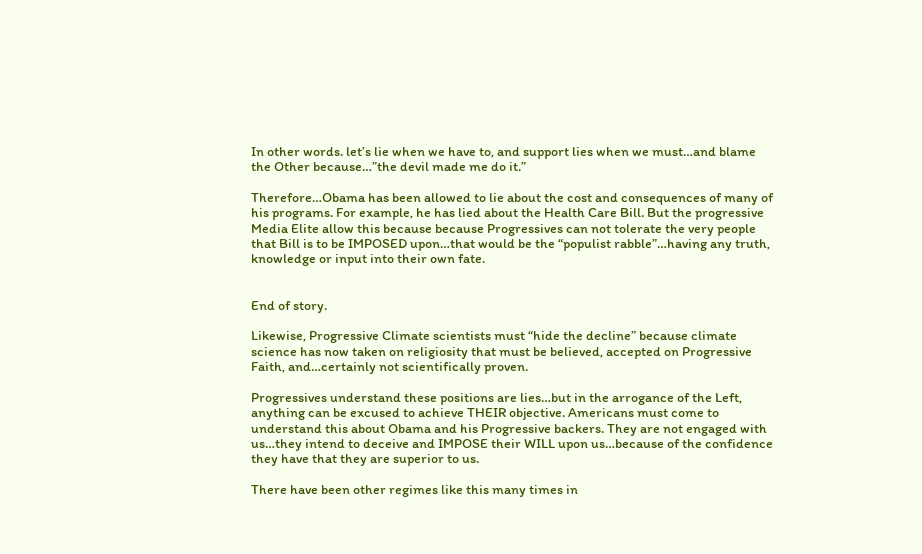In other words. let’s lie when we have to, and support lies when we must…and blame the Other because…”the devil made me do it.”

Therefore…Obama has been allowed to lie about the cost and consequences of many of his programs. For example, he has lied about the Health Care Bill. But the progressive Media Elite allow this because because Progressives can not tolerate the very people that Bill is to be IMPOSED upon…that would be the “populist rabble”…having any truth, knowledge or input into their own fate.


End of story.

Likewise, Progressive Climate scientists must “hide the decline” because climate science has now taken on religiosity that must be believed, accepted on Progressive Faith, and…certainly not scientifically proven.

Progressives understand these positions are lies…but in the arrogance of the Left, anything can be excused to achieve THEIR objective. Americans must come to understand this about Obama and his Progressive backers. They are not engaged with us…they intend to deceive and IMPOSE their WILL upon us…because of the confidence they have that they are superior to us.

There have been other regimes like this many times in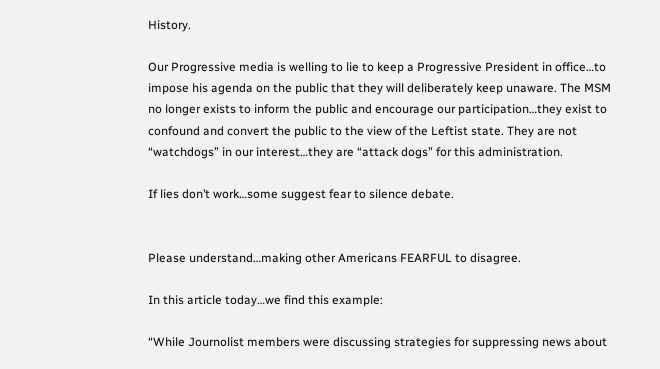History.

Our Progressive media is welling to lie to keep a Progressive President in office…to impose his agenda on the public that they will deliberately keep unaware. The MSM no longer exists to inform the public and encourage our participation…they exist to confound and convert the public to the view of the Leftist state. They are not “watchdogs” in our interest…they are “attack dogs” for this administration.

If lies don’t work…some suggest fear to silence debate.


Please understand…making other Americans FEARFUL to disagree.

In this article today…we find this example:

“While Journolist members were discussing strategies for suppressing news about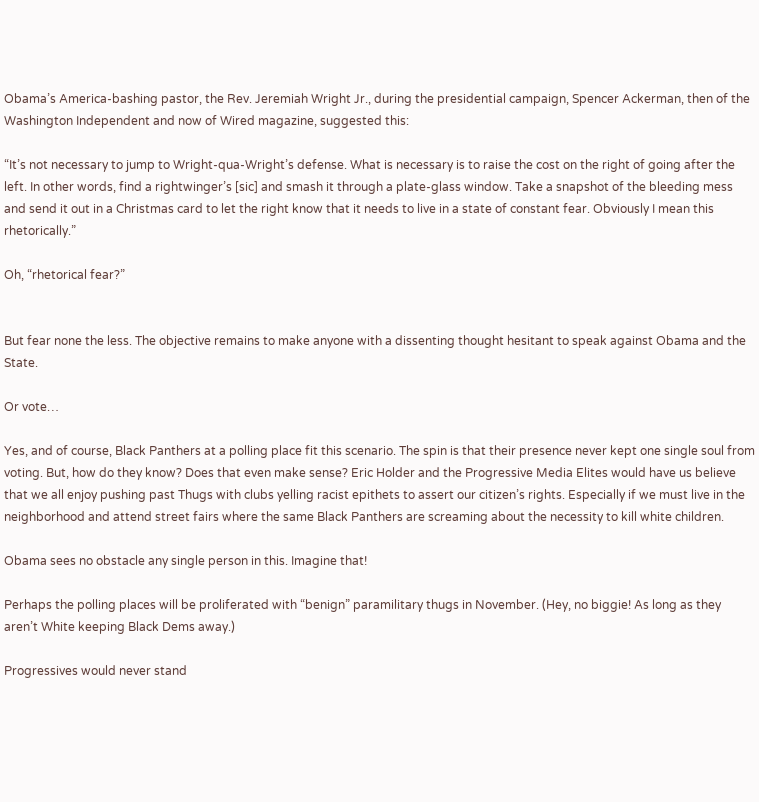Obama’s America-bashing pastor, the Rev. Jeremiah Wright Jr., during the presidential campaign, Spencer Ackerman, then of the Washington Independent and now of Wired magazine, suggested this:

“It’s not necessary to jump to Wright-qua-Wright’s defense. What is necessary is to raise the cost on the right of going after the left. In other words, find a rightwinger’s [sic] and smash it through a plate-glass window. Take a snapshot of the bleeding mess and send it out in a Christmas card to let the right know that it needs to live in a state of constant fear. Obviously I mean this rhetorically.”

Oh, “rhetorical fear?”


But fear none the less. The objective remains to make anyone with a dissenting thought hesitant to speak against Obama and the State.

Or vote…

Yes, and of course, Black Panthers at a polling place fit this scenario. The spin is that their presence never kept one single soul from voting. But, how do they know? Does that even make sense? Eric Holder and the Progressive Media Elites would have us believe that we all enjoy pushing past Thugs with clubs yelling racist epithets to assert our citizen’s rights. Especially if we must live in the neighborhood and attend street fairs where the same Black Panthers are screaming about the necessity to kill white children.

Obama sees no obstacle any single person in this. Imagine that!

Perhaps the polling places will be proliferated with “benign” paramilitary thugs in November. (Hey, no biggie! As long as they aren’t White keeping Black Dems away.)

Progressives would never stand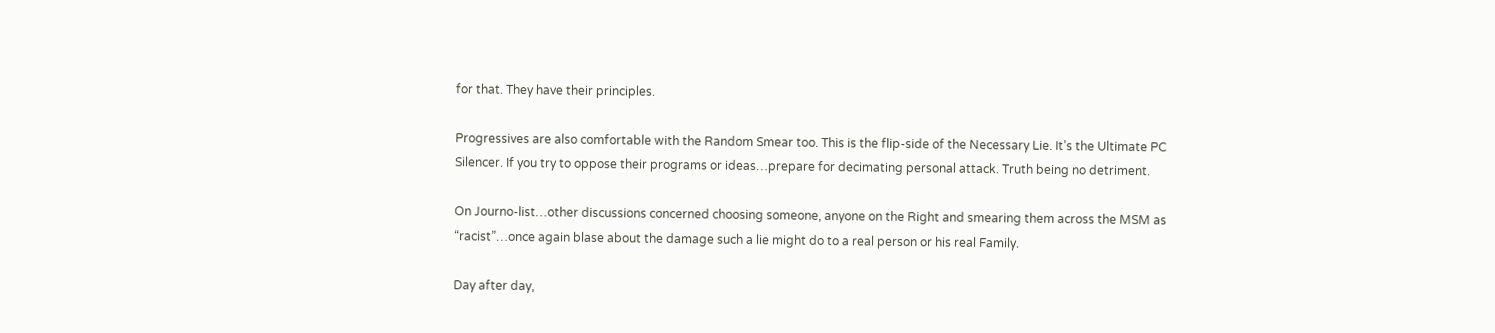for that. They have their principles.

Progressives are also comfortable with the Random Smear too. This is the flip-side of the Necessary Lie. It’s the Ultimate PC Silencer. If you try to oppose their programs or ideas…prepare for decimating personal attack. Truth being no detriment.

On Journo-list…other discussions concerned choosing someone, anyone on the Right and smearing them across the MSM as “racist”…once again blase about the damage such a lie might do to a real person or his real Family.

Day after day,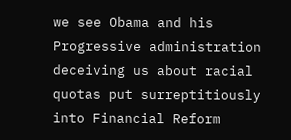we see Obama and his Progressive administration deceiving us about racial quotas put surreptitiously into Financial Reform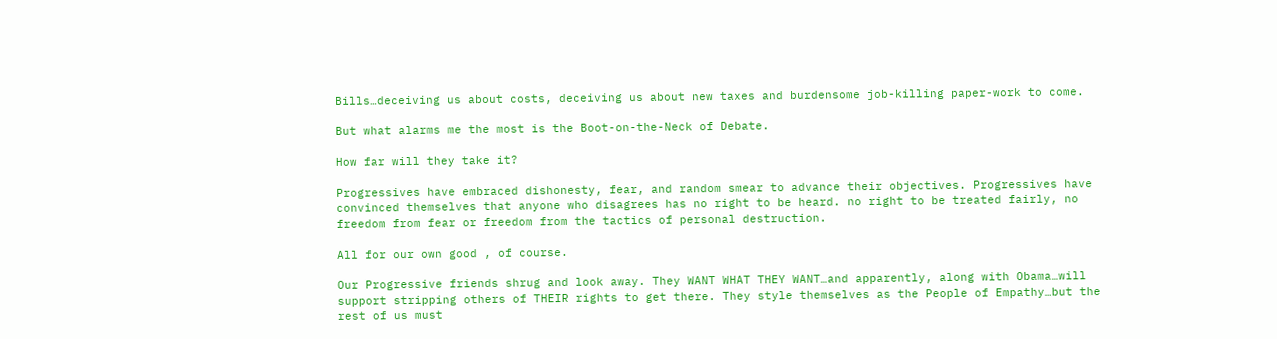Bills…deceiving us about costs, deceiving us about new taxes and burdensome job-killing paper-work to come.

But what alarms me the most is the Boot-on-the-Neck of Debate.

How far will they take it?

Progressives have embraced dishonesty, fear, and random smear to advance their objectives. Progressives have convinced themselves that anyone who disagrees has no right to be heard. no right to be treated fairly, no freedom from fear or freedom from the tactics of personal destruction.

All for our own good , of course.

Our Progressive friends shrug and look away. They WANT WHAT THEY WANT…and apparently, along with Obama…will support stripping others of THEIR rights to get there. They style themselves as the People of Empathy…but the rest of us must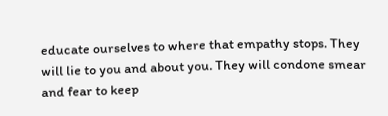educate ourselves to where that empathy stops. They will lie to you and about you. They will condone smear and fear to keep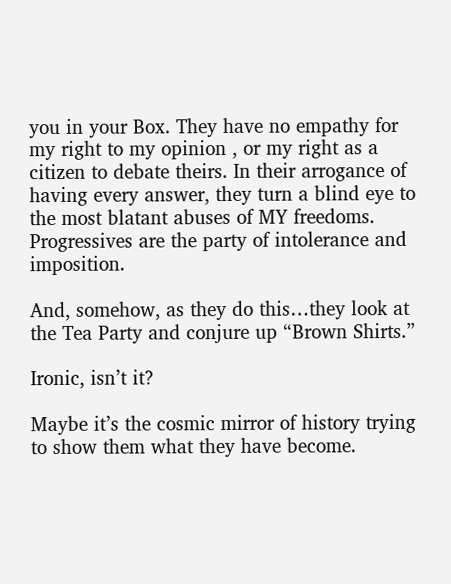you in your Box. They have no empathy for my right to my opinion , or my right as a citizen to debate theirs. In their arrogance of having every answer, they turn a blind eye to the most blatant abuses of MY freedoms. Progressives are the party of intolerance and imposition.

And, somehow, as they do this…they look at the Tea Party and conjure up “Brown Shirts.”

Ironic, isn’t it?

Maybe it’s the cosmic mirror of history trying to show them what they have become.